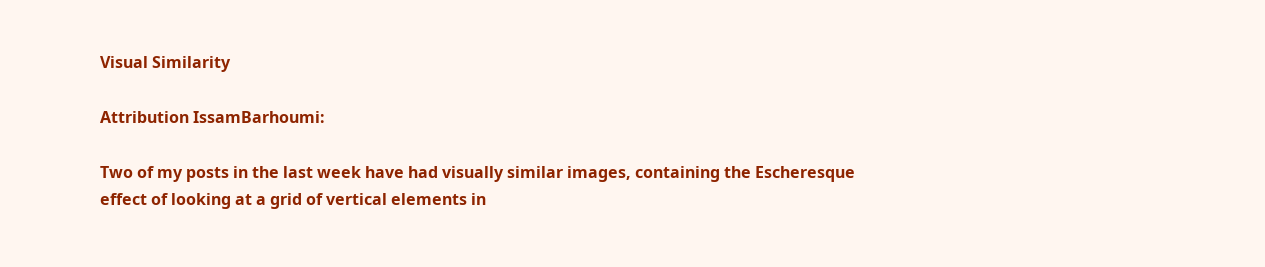Visual Similarity

Attribution IssamBarhoumi:

Two of my posts in the last week have had visually similar images, containing the Escheresque effect of looking at a grid of vertical elements in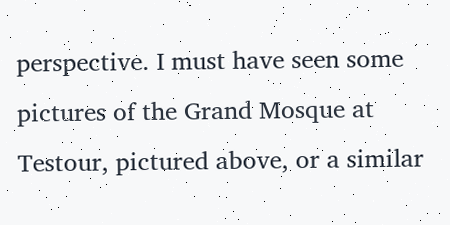perspective. I must have seen some pictures of the Grand Mosque at Testour, pictured above, or a similar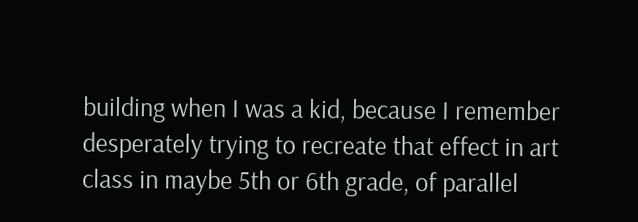building when I was a kid, because I remember desperately trying to recreate that effect in art class in maybe 5th or 6th grade, of parallel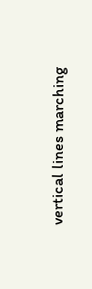vertical lines marching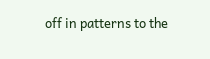off in patterns to the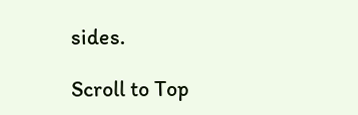sides.

Scroll to Top